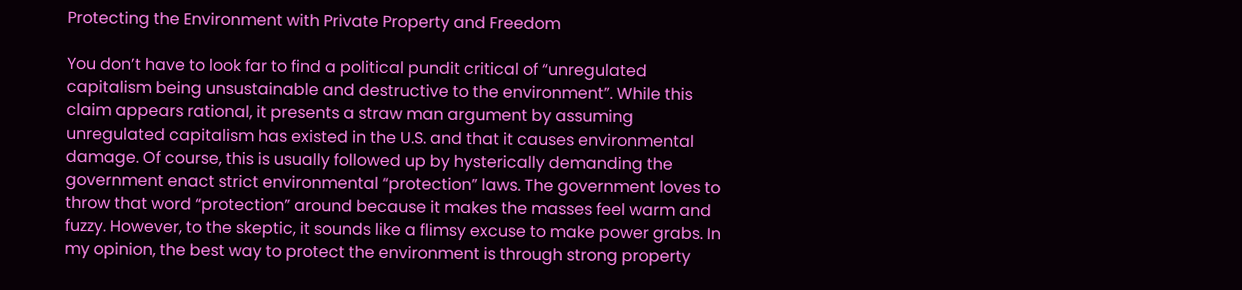Protecting the Environment with Private Property and Freedom

You don’t have to look far to find a political pundit critical of “unregulated capitalism being unsustainable and destructive to the environment”. While this claim appears rational, it presents a straw man argument by assuming unregulated capitalism has existed in the U.S. and that it causes environmental damage. Of course, this is usually followed up by hysterically demanding the government enact strict environmental “protection” laws. The government loves to throw that word “protection” around because it makes the masses feel warm and fuzzy. However, to the skeptic, it sounds like a flimsy excuse to make power grabs. In my opinion, the best way to protect the environment is through strong property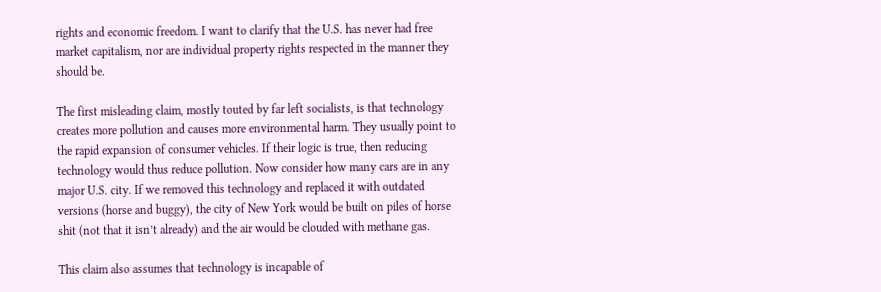rights and economic freedom. I want to clarify that the U.S. has never had free market capitalism, nor are individual property rights respected in the manner they should be.

The first misleading claim, mostly touted by far left socialists, is that technology creates more pollution and causes more environmental harm. They usually point to the rapid expansion of consumer vehicles. If their logic is true, then reducing technology would thus reduce pollution. Now consider how many cars are in any major U.S. city. If we removed this technology and replaced it with outdated versions (horse and buggy), the city of New York would be built on piles of horse shit (not that it isn’t already) and the air would be clouded with methane gas.

This claim also assumes that technology is incapable of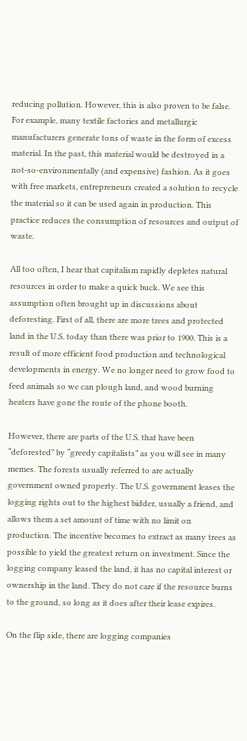reducing pollution. However, this is also proven to be false. For example, many textile factories and metallurgic manufacturers generate tons of waste in the form of excess material. In the past, this material would be destroyed in a not-so-environmentally (and expensive) fashion. As it goes with free markets, entrepreneurs created a solution to recycle the material so it can be used again in production. This practice reduces the consumption of resources and output of waste.

All too often, I hear that capitalism rapidly depletes natural resources in order to make a quick buck. We see this assumption often brought up in discussions about deforesting. First of all, there are more trees and protected land in the U.S. today than there was prior to 1900. This is a result of more efficient food production and technological developments in energy. We no longer need to grow food to feed animals so we can plough land, and wood burning heaters have gone the route of the phone booth.

However, there are parts of the U.S. that have been “deforested” by “greedy capitalists” as you will see in many memes. The forests usually referred to are actually government owned property. The U.S. government leases the logging rights out to the highest bidder, usually a friend, and allows them a set amount of time with no limit on production. The incentive becomes to extract as many trees as possible to yield the greatest return on investment. Since the logging company leased the land, it has no capital interest or ownership in the land. They do not care if the resource burns to the ground, so long as it does after their lease expires.

On the flip side, there are logging companies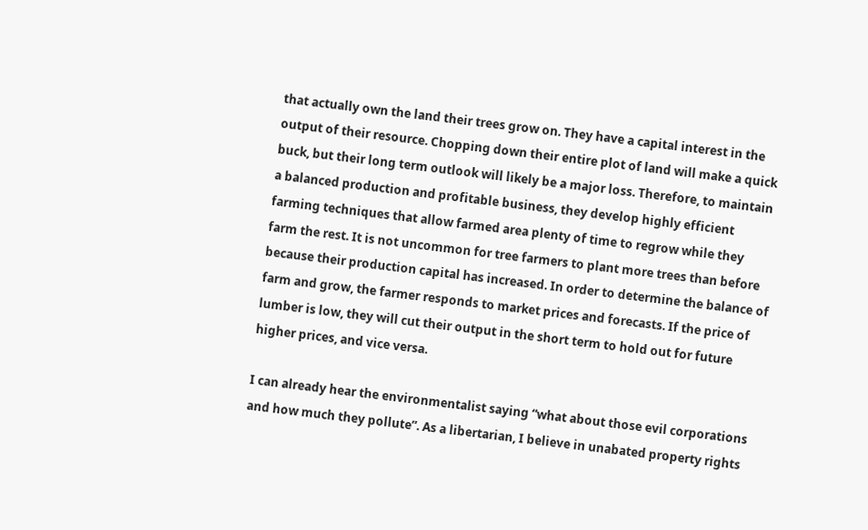that actually own the land their trees grow on. They have a capital interest in the output of their resource. Chopping down their entire plot of land will make a quick buck, but their long term outlook will likely be a major loss. Therefore, to maintain a balanced production and profitable business, they develop highly efficient farming techniques that allow farmed area plenty of time to regrow while they farm the rest. It is not uncommon for tree farmers to plant more trees than before because their production capital has increased. In order to determine the balance of farm and grow, the farmer responds to market prices and forecasts. If the price of lumber is low, they will cut their output in the short term to hold out for future higher prices, and vice versa.

I can already hear the environmentalist saying “what about those evil corporations and how much they pollute”. As a libertarian, I believe in unabated property rights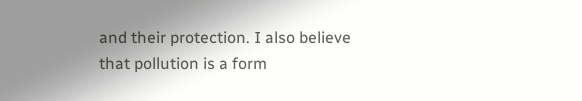and their protection. I also believe that pollution is a form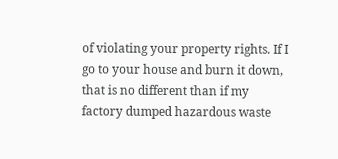of violating your property rights. If I go to your house and burn it down, that is no different than if my factory dumped hazardous waste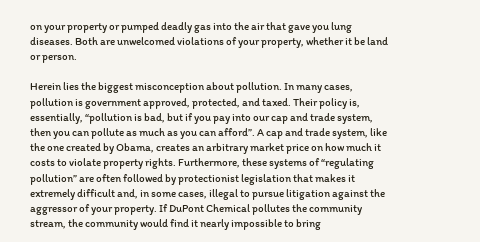on your property or pumped deadly gas into the air that gave you lung diseases. Both are unwelcomed violations of your property, whether it be land or person.

Herein lies the biggest misconception about pollution. In many cases, pollution is government approved, protected, and taxed. Their policy is, essentially, “pollution is bad, but if you pay into our cap and trade system, then you can pollute as much as you can afford”. A cap and trade system, like the one created by Obama, creates an arbitrary market price on how much it costs to violate property rights. Furthermore, these systems of “regulating pollution” are often followed by protectionist legislation that makes it extremely difficult and, in some cases, illegal to pursue litigation against the aggressor of your property. If DuPont Chemical pollutes the community stream, the community would find it nearly impossible to bring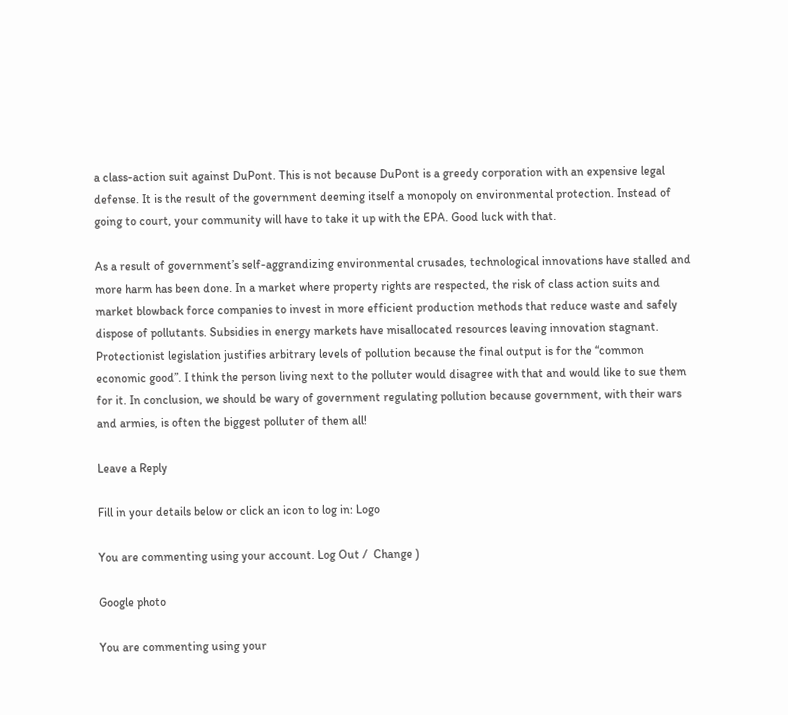a class-action suit against DuPont. This is not because DuPont is a greedy corporation with an expensive legal defense. It is the result of the government deeming itself a monopoly on environmental protection. Instead of going to court, your community will have to take it up with the EPA. Good luck with that.

As a result of government’s self-aggrandizing environmental crusades, technological innovations have stalled and more harm has been done. In a market where property rights are respected, the risk of class action suits and market blowback force companies to invest in more efficient production methods that reduce waste and safely dispose of pollutants. Subsidies in energy markets have misallocated resources leaving innovation stagnant. Protectionist legislation justifies arbitrary levels of pollution because the final output is for the “common economic good”. I think the person living next to the polluter would disagree with that and would like to sue them for it. In conclusion, we should be wary of government regulating pollution because government, with their wars and armies, is often the biggest polluter of them all!

Leave a Reply

Fill in your details below or click an icon to log in: Logo

You are commenting using your account. Log Out /  Change )

Google photo

You are commenting using your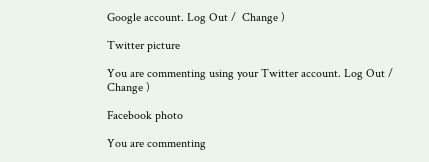Google account. Log Out /  Change )

Twitter picture

You are commenting using your Twitter account. Log Out /  Change )

Facebook photo

You are commenting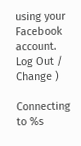using your Facebook account. Log Out /  Change )

Connecting to %s